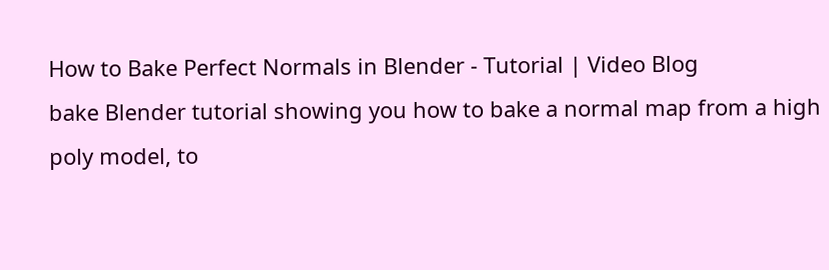How to Bake Perfect Normals in Blender - Tutorial | Video Blog
bake Blender tutorial showing you how to bake a normal map from a high poly model, to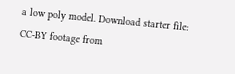a low poly model. Download starter file: CC-BY footage from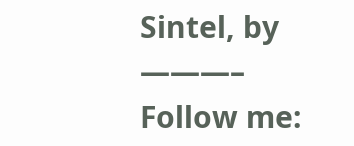Sintel, by ———– Follow me: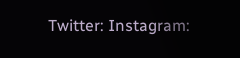Twitter: Instagram: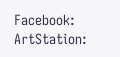Facebook: ArtStation: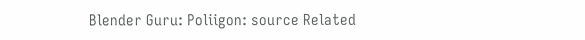Blender Guru: Poliigon: source Related